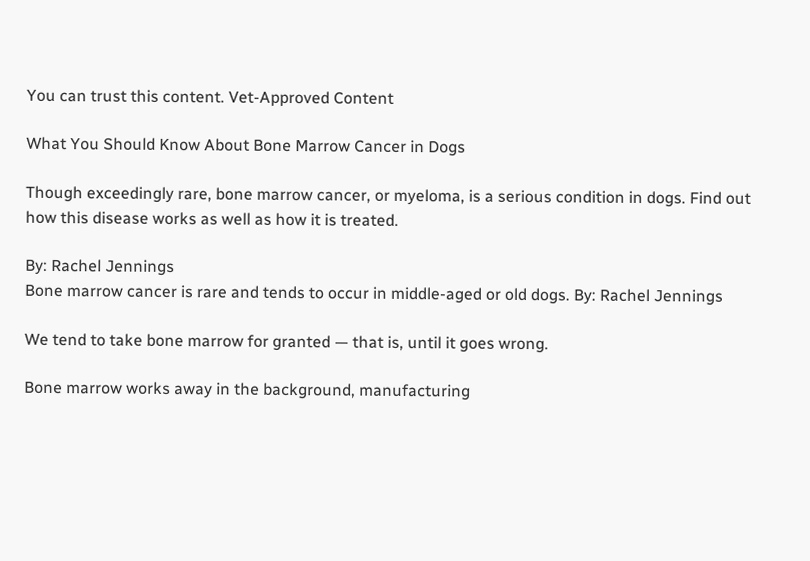You can trust this content. Vet-Approved Content

What You Should Know About Bone Marrow Cancer in Dogs

Though exceedingly rare, bone marrow cancer, or myeloma, is a serious condition in dogs. Find out how this disease works as well as how it is treated.

By: Rachel Jennings
Bone marrow cancer is rare and tends to occur in middle-aged or old dogs. By: Rachel Jennings

We tend to take bone marrow for granted — that is, until it goes wrong.

Bone marrow works away in the background, manufacturing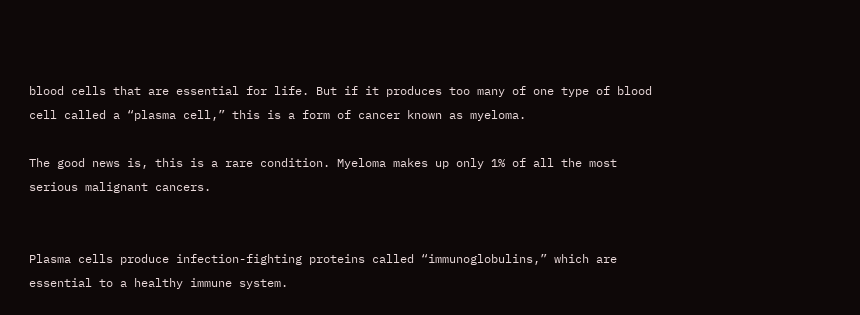blood cells that are essential for life. But if it produces too many of one type of blood cell called a “plasma cell,” this is a form of cancer known as myeloma.

The good news is, this is a rare condition. Myeloma makes up only 1% of all the most serious malignant cancers.


Plasma cells produce infection-fighting proteins called “immunoglobulins,” which are essential to a healthy immune system.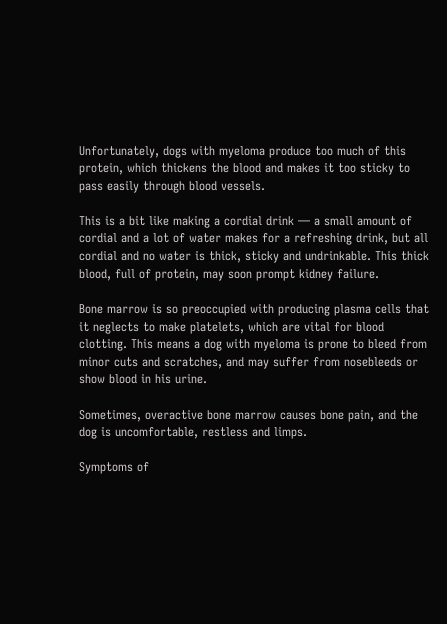Unfortunately, dogs with myeloma produce too much of this protein, which thickens the blood and makes it too sticky to pass easily through blood vessels.

This is a bit like making a cordial drink — a small amount of cordial and a lot of water makes for a refreshing drink, but all cordial and no water is thick, sticky and undrinkable. This thick blood, full of protein, may soon prompt kidney failure.

Bone marrow is so preoccupied with producing plasma cells that it neglects to make platelets, which are vital for blood clotting. This means a dog with myeloma is prone to bleed from minor cuts and scratches, and may suffer from nosebleeds or show blood in his urine.

Sometimes, overactive bone marrow causes bone pain, and the dog is uncomfortable, restless and limps.

Symptoms of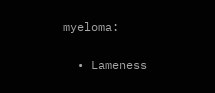myeloma:

  • Lameness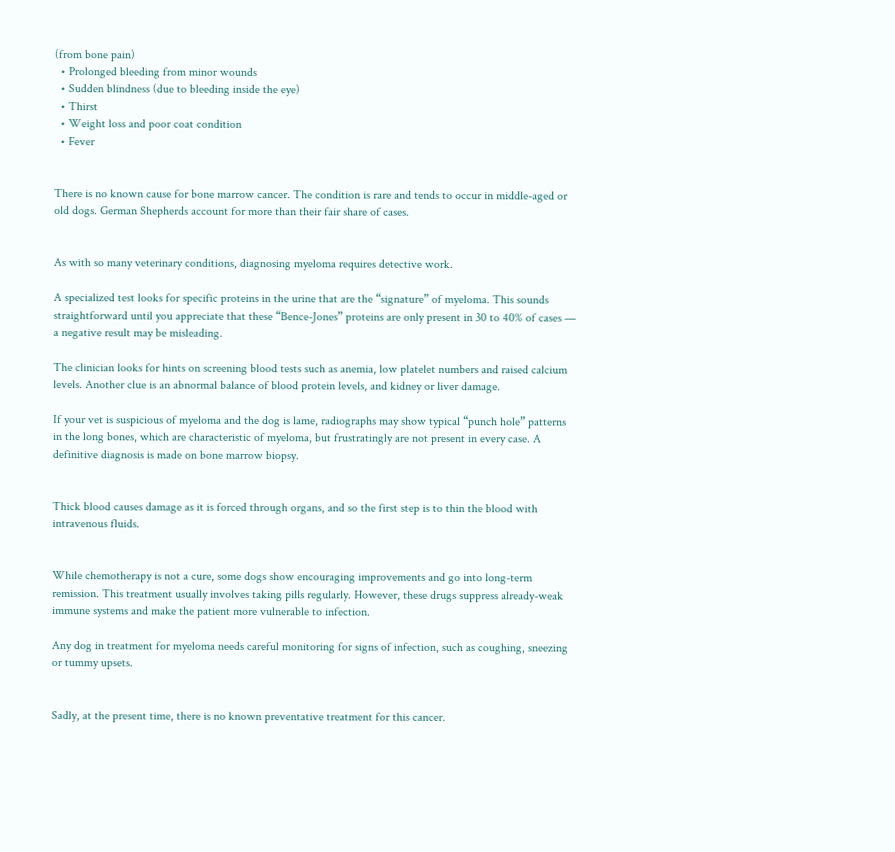(from bone pain)
  • Prolonged bleeding from minor wounds
  • Sudden blindness (due to bleeding inside the eye)
  • Thirst
  • Weight loss and poor coat condition
  • Fever


There is no known cause for bone marrow cancer. The condition is rare and tends to occur in middle-aged or old dogs. German Shepherds account for more than their fair share of cases.


As with so many veterinary conditions, diagnosing myeloma requires detective work.

A specialized test looks for specific proteins in the urine that are the “signature” of myeloma. This sounds straightforward until you appreciate that these “Bence-Jones” proteins are only present in 30 to 40% of cases — a negative result may be misleading.

The clinician looks for hints on screening blood tests such as anemia, low platelet numbers and raised calcium levels. Another clue is an abnormal balance of blood protein levels, and kidney or liver damage.

If your vet is suspicious of myeloma and the dog is lame, radiographs may show typical “punch hole” patterns in the long bones, which are characteristic of myeloma, but frustratingly are not present in every case. A definitive diagnosis is made on bone marrow biopsy.


Thick blood causes damage as it is forced through organs, and so the first step is to thin the blood with intravenous fluids.


While chemotherapy is not a cure, some dogs show encouraging improvements and go into long-term remission. This treatment usually involves taking pills regularly. However, these drugs suppress already-weak immune systems and make the patient more vulnerable to infection.

Any dog in treatment for myeloma needs careful monitoring for signs of infection, such as coughing, sneezing or tummy upsets.


Sadly, at the present time, there is no known preventative treatment for this cancer.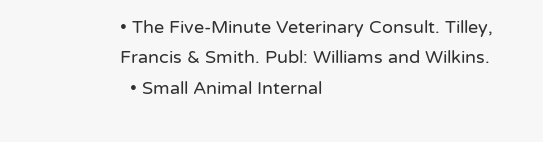• The Five-Minute Veterinary Consult. Tilley, Francis & Smith. Publ: Williams and Wilkins.
  • Small Animal Internal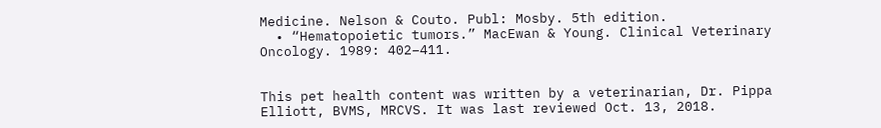Medicine. Nelson & Couto. Publ: Mosby. 5th edition.
  • “Hematopoietic tumors.” MacEwan & Young. Clinical Veterinary Oncology. 1989: 402–411.


This pet health content was written by a veterinarian, Dr. Pippa Elliott, BVMS, MRCVS. It was last reviewed Oct. 13, 2018.